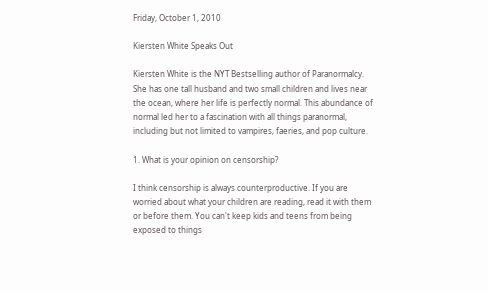Friday, October 1, 2010

Kiersten White Speaks Out

Kiersten White is the NYT Bestselling author of Paranormalcy. She has one tall husband and two small children and lives near the ocean, where her life is perfectly normal. This abundance of normal led her to a fascination with all things paranormal, including but not limited to vampires, faeries, and pop culture.

1. What is your opinion on censorship?

I think censorship is always counterproductive. If you are worried about what your children are reading, read it with them or before them. You can't keep kids and teens from being exposed to things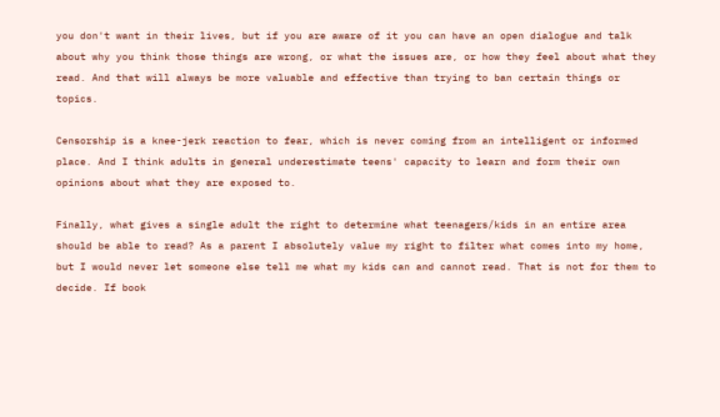you don't want in their lives, but if you are aware of it you can have an open dialogue and talk about why you think those things are wrong, or what the issues are, or how they feel about what they read. And that will always be more valuable and effective than trying to ban certain things or topics.

Censorship is a knee-jerk reaction to fear, which is never coming from an intelligent or informed place. And I think adults in general underestimate teens' capacity to learn and form their own opinions about what they are exposed to.

Finally, what gives a single adult the right to determine what teenagers/kids in an entire area should be able to read? As a parent I absolutely value my right to filter what comes into my home, but I would never let someone else tell me what my kids can and cannot read. That is not for them to decide. If book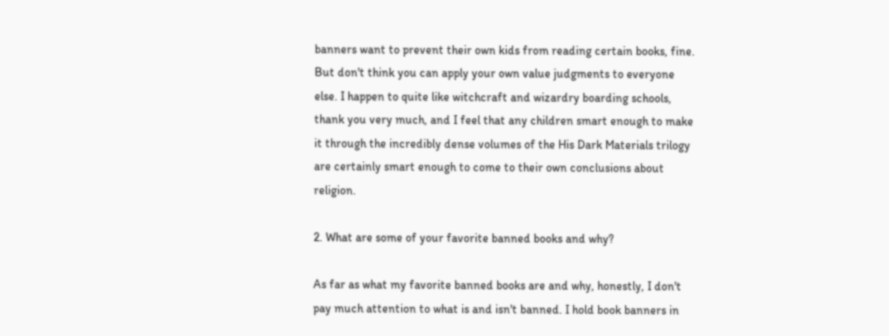banners want to prevent their own kids from reading certain books, fine. But don't think you can apply your own value judgments to everyone else. I happen to quite like witchcraft and wizardry boarding schools, thank you very much, and I feel that any children smart enough to make it through the incredibly dense volumes of the His Dark Materials trilogy are certainly smart enough to come to their own conclusions about religion.

2. What are some of your favorite banned books and why?

As far as what my favorite banned books are and why, honestly, I don't pay much attention to what is and isn't banned. I hold book banners in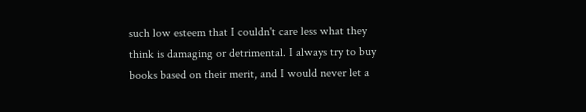such low esteem that I couldn't care less what they think is damaging or detrimental. I always try to buy books based on their merit, and I would never let a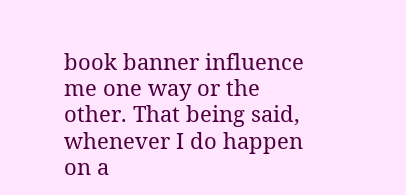book banner influence me one way or the other. That being said, whenever I do happen on a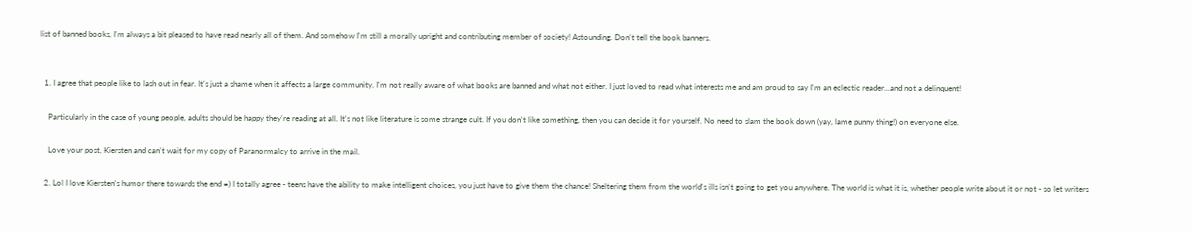list of banned books, I'm always a bit pleased to have read nearly all of them. And somehow I'm still a morally upright and contributing member of society! Astounding. Don't tell the book banners.


  1. I agree that people like to lash out in fear. It's just a shame when it affects a large community. I'm not really aware of what books are banned and what not either. I just loved to read what interests me and am proud to say I'm an eclectic reader...and not a delinquent!

    Particularly in the case of young people, adults should be happy they're reading at all. It's not like literature is some strange cult. If you don't like something, then you can decide it for yourself. No need to slam the book down (yay, lame punny thing!) on everyone else.

    Love your post, Kiersten and can't wait for my copy of Paranormalcy to arrive in the mail.

  2. Lol I love Kiersten's humor there towards the end =) I totally agree - teens have the ability to make intelligent choices, you just have to give them the chance! Sheltering them from the world's ills isn't going to get you anywhere. The world is what it is, whether people write about it or not - so let writers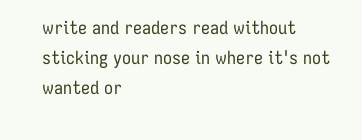write and readers read without sticking your nose in where it's not wanted or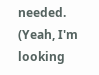needed. (Yeah, I'm looking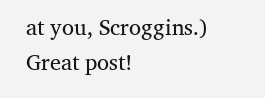at you, Scroggins.) Great post!